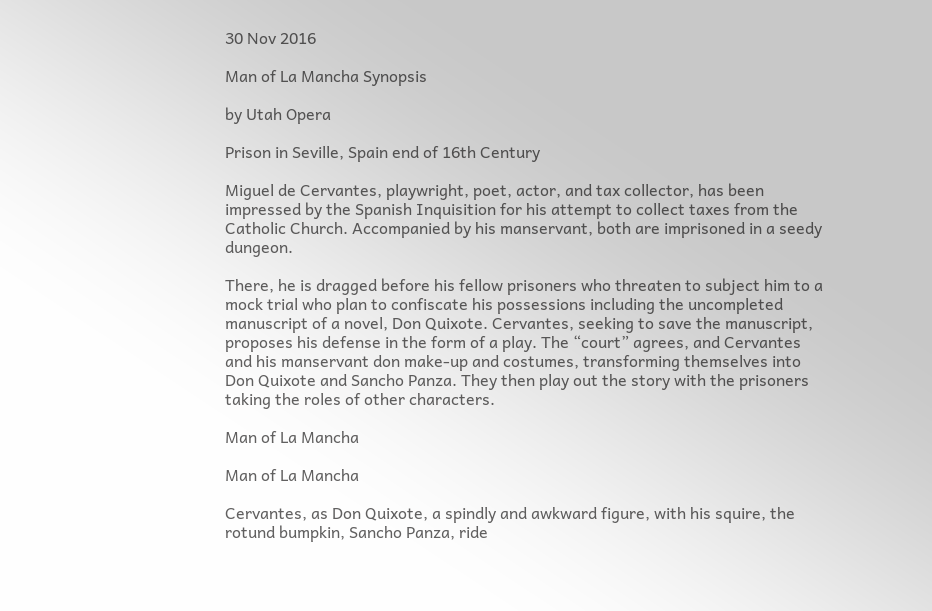30 Nov 2016

Man of La Mancha Synopsis

by Utah Opera

Prison in Seville, Spain end of 16th Century

Miguel de Cervantes, playwright, poet, actor, and tax collector, has been impressed by the Spanish Inquisition for his attempt to collect taxes from the Catholic Church. Accompanied by his manservant, both are imprisoned in a seedy dungeon.

There, he is dragged before his fellow prisoners who threaten to subject him to a mock trial who plan to confiscate his possessions including the uncompleted manuscript of a novel, Don Quixote. Cervantes, seeking to save the manuscript, proposes his defense in the form of a play. The “court” agrees, and Cervantes and his manservant don make-up and costumes, transforming themselves into Don Quixote and Sancho Panza. They then play out the story with the prisoners taking the roles of other characters.

Man of La Mancha

Man of La Mancha

Cervantes, as Don Quixote, a spindly and awkward figure, with his squire, the rotund bumpkin, Sancho Panza, ride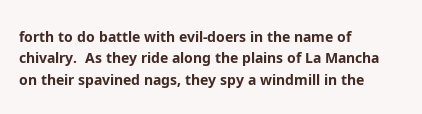forth to do battle with evil-doers in the name of chivalry.  As they ride along the plains of La Mancha on their spavined nags, they spy a windmill in the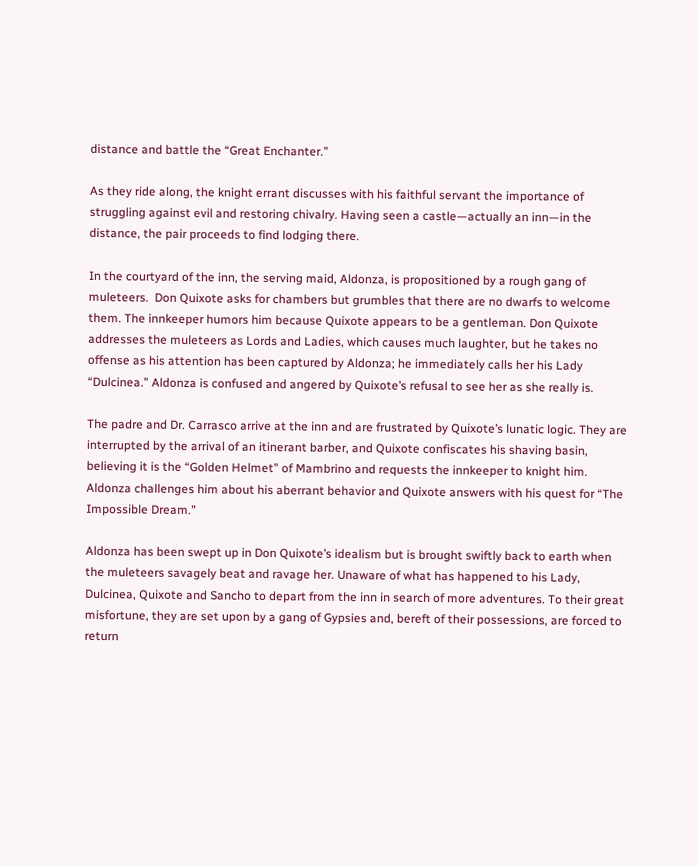distance and battle the “Great Enchanter.”

As they ride along, the knight errant discusses with his faithful servant the importance of struggling against evil and restoring chivalry. Having seen a castle—actually an inn—in the distance, the pair proceeds to find lodging there.

In the courtyard of the inn, the serving maid, Aldonza, is propositioned by a rough gang of muleteers.  Don Quixote asks for chambers but grumbles that there are no dwarfs to welcome them. The innkeeper humors him because Quixote appears to be a gentleman. Don Quixote addresses the muleteers as Lords and Ladies, which causes much laughter, but he takes no offense as his attention has been captured by Aldonza; he immediately calls her his Lady “Dulcinea.” Aldonza is confused and angered by Quixote’s refusal to see her as she really is.

The padre and Dr. Carrasco arrive at the inn and are frustrated by Quixote’s lunatic logic. They are interrupted by the arrival of an itinerant barber, and Quixote confiscates his shaving basin, believing it is the “Golden Helmet” of Mambrino and requests the innkeeper to knight him. Aldonza challenges him about his aberrant behavior and Quixote answers with his quest for “The Impossible Dream.”

Aldonza has been swept up in Don Quixote’s idealism but is brought swiftly back to earth when the muleteers savagely beat and ravage her. Unaware of what has happened to his Lady, Dulcinea, Quixote and Sancho to depart from the inn in search of more adventures. To their great misfortune, they are set upon by a gang of Gypsies and, bereft of their possessions, are forced to return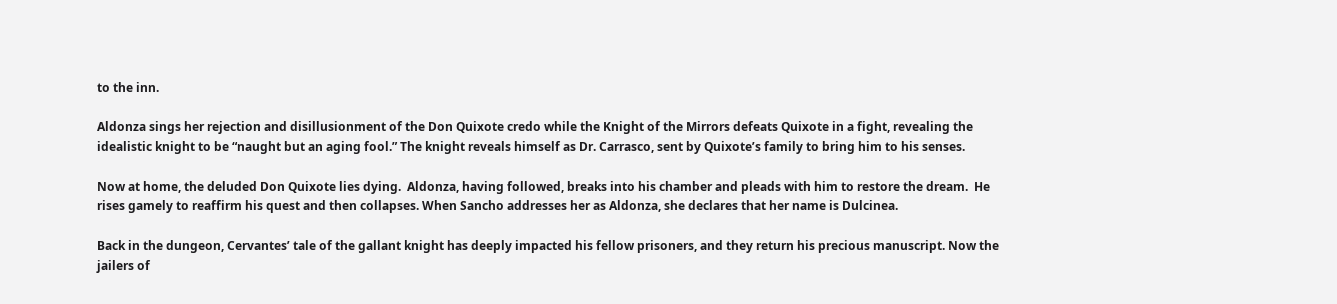to the inn.

Aldonza sings her rejection and disillusionment of the Don Quixote credo while the Knight of the Mirrors defeats Quixote in a fight, revealing the idealistic knight to be “naught but an aging fool.” The knight reveals himself as Dr. Carrasco, sent by Quixote’s family to bring him to his senses.

Now at home, the deluded Don Quixote lies dying.  Aldonza, having followed, breaks into his chamber and pleads with him to restore the dream.  He rises gamely to reaffirm his quest and then collapses. When Sancho addresses her as Aldonza, she declares that her name is Dulcinea.

Back in the dungeon, Cervantes’ tale of the gallant knight has deeply impacted his fellow prisoners, and they return his precious manuscript. Now the jailers of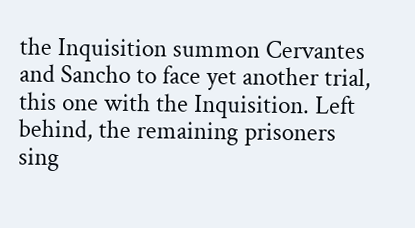the Inquisition summon Cervantes and Sancho to face yet another trial, this one with the Inquisition. Left behind, the remaining prisoners sing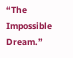“The Impossible Dream.”